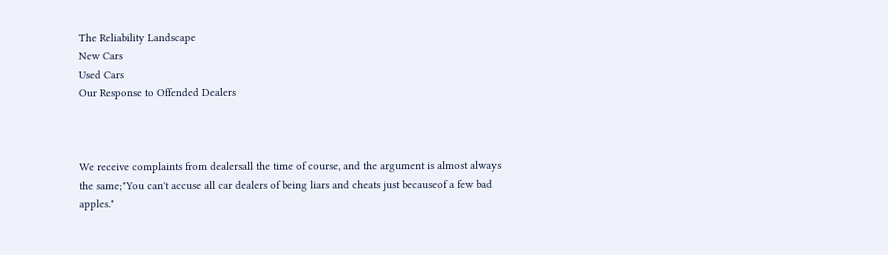The Reliability Landscape
New Cars
Used Cars
Our Response to Offended Dealers



We receive complaints from dealersall the time of course, and the argument is almost always the same;"You can't accuse all car dealers of being liars and cheats just becauseof a few bad apples."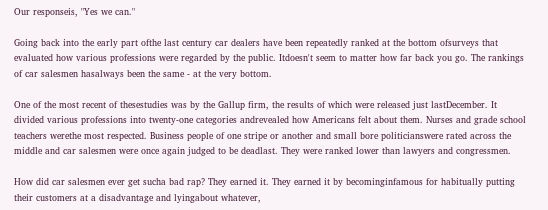Our responseis, "Yes we can."

Going back into the early part ofthe last century car dealers have been repeatedly ranked at the bottom ofsurveys that evaluated how various professions were regarded by the public. Itdoesn't seem to matter how far back you go. The rankings of car salesmen hasalways been the same - at the very bottom.

One of the most recent of thesestudies was by the Gallup firm, the results of which were released just lastDecember. It divided various professions into twenty-one categories andrevealed how Americans felt about them. Nurses and grade school teachers werethe most respected. Business people of one stripe or another and small bore politicianswere rated across the middle and car salesmen were once again judged to be deadlast. They were ranked lower than lawyers and congressmen.

How did car salesmen ever get sucha bad rap? They earned it. They earned it by becominginfamous for habitually putting their customers at a disadvantage and lyingabout whatever,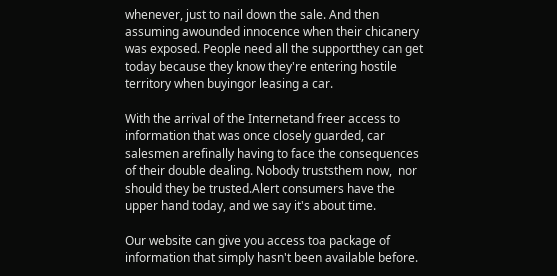whenever, just to nail down the sale. And then assuming awounded innocence when their chicanery was exposed. People need all the supportthey can get today because they know they're entering hostile territory when buyingor leasing a car.

With the arrival of the Internetand freer access to information that was once closely guarded, car salesmen arefinally having to face the consequences of their double dealing. Nobody truststhem now,  nor should they be trusted.Alert consumers have the upper hand today, and we say it's about time.

Our website can give you access toa package of information that simply hasn't been available before.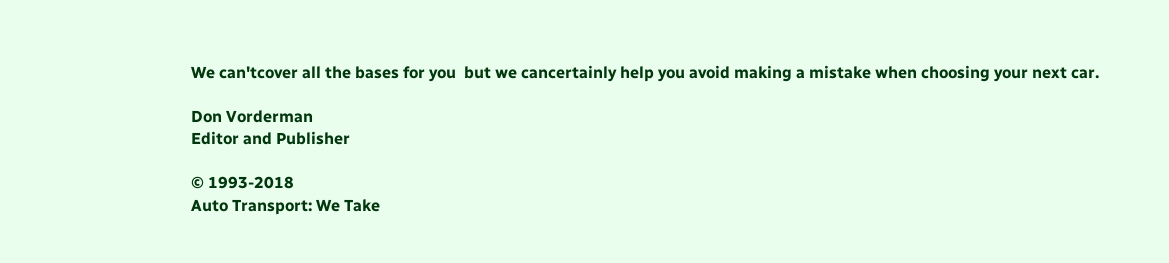We can'tcover all the bases for you  but we cancertainly help you avoid making a mistake when choosing your next car.

Don Vorderman
Editor and Publisher

© 1993-2018
Auto Transport: We Take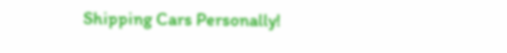Shipping Cars Personally!